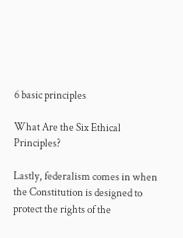6 basic principles

What Are the Six Ethical Principles?

Lastly, federalism comes in when the Constitution is designed to protect the rights of the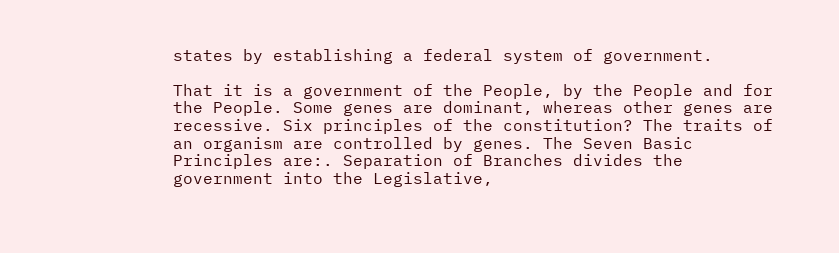states by establishing a federal system of government.

That it is a government of the People, by the People and for the People. Some genes are dominant, whereas other genes are recessive. Six principles of the constitution? The traits of an organism are controlled by genes. The Seven Basic Principles are:. Separation of Branches divides the government into the Legislative,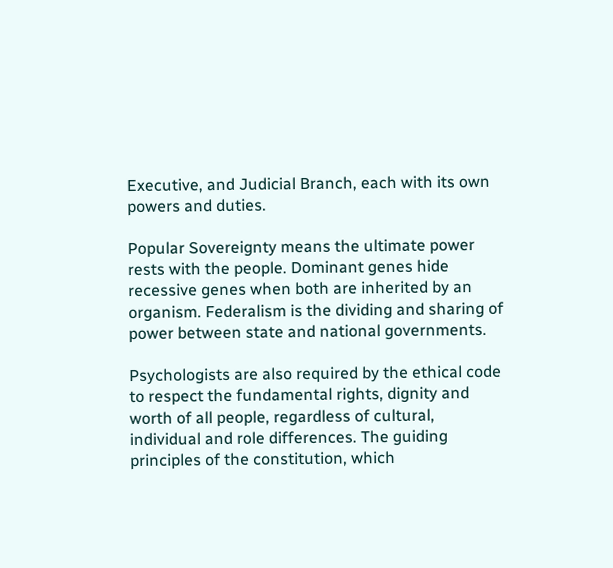Executive, and Judicial Branch, each with its own powers and duties.

Popular Sovereignty means the ultimate power rests with the people. Dominant genes hide recessive genes when both are inherited by an organism. Federalism is the dividing and sharing of power between state and national governments.

Psychologists are also required by the ethical code to respect the fundamental rights, dignity and worth of all people, regardless of cultural, individual and role differences. The guiding principles of the constitution, which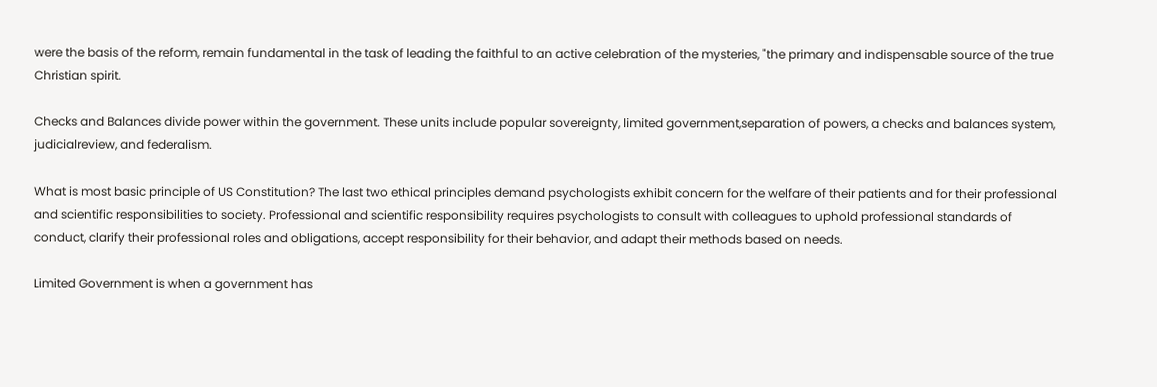were the basis of the reform, remain fundamental in the task of leading the faithful to an active celebration of the mysteries, "the primary and indispensable source of the true Christian spirit.

Checks and Balances divide power within the government. These units include popular sovereignty, limited government,separation of powers, a checks and balances system, judicialreview, and federalism.

What is most basic principle of US Constitution? The last two ethical principles demand psychologists exhibit concern for the welfare of their patients and for their professional and scientific responsibilities to society. Professional and scientific responsibility requires psychologists to consult with colleagues to uphold professional standards of conduct, clarify their professional roles and obligations, accept responsibility for their behavior, and adapt their methods based on needs.

Limited Government is when a government has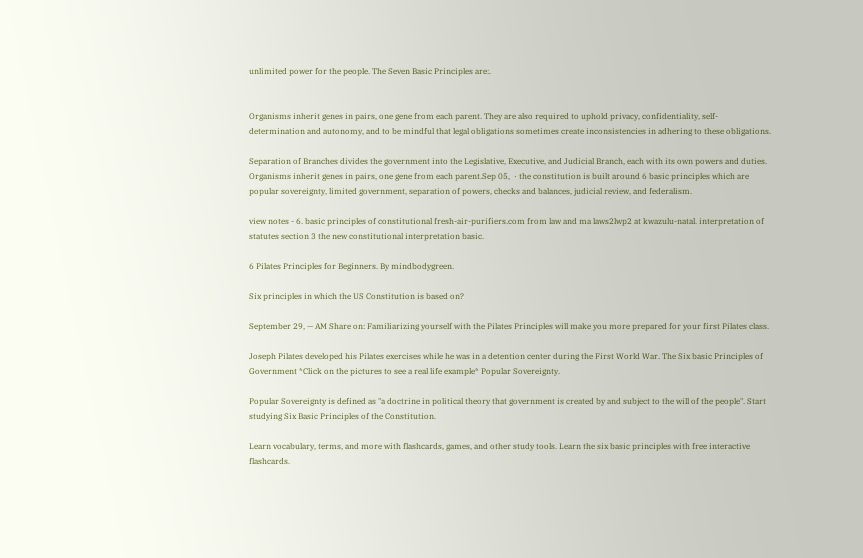unlimited power for the people. The Seven Basic Principles are:.


Organisms inherit genes in pairs, one gene from each parent. They are also required to uphold privacy, confidentiality, self-determination and autonomy, and to be mindful that legal obligations sometimes create inconsistencies in adhering to these obligations.

Separation of Branches divides the government into the Legislative, Executive, and Judicial Branch, each with its own powers and duties. Organisms inherit genes in pairs, one gene from each parent.Sep 05,  · the constitution is built around 6 basic principles which are popular sovereignty, limited government, separation of powers, checks and balances, judicial review, and federalism.

view notes - 6. basic principles of constitutional fresh-air-purifiers.com from law and ma laws2lwp2 at kwazulu-natal. interpretation of statutes section 3 the new constitutional interpretation basic.

6 Pilates Principles for Beginners. By mindbodygreen.

Six principles in which the US Constitution is based on?

September 29, — AM Share on: Familiarizing yourself with the Pilates Principles will make you more prepared for your first Pilates class.

Joseph Pilates developed his Pilates exercises while he was in a detention center during the First World War. The Six basic Principles of Government *Click on the pictures to see a real life example* Popular Sovereignty.

Popular Sovereignty is defined as "a doctrine in political theory that government is created by and subject to the will of the people". Start studying Six Basic Principles of the Constitution.

Learn vocabulary, terms, and more with flashcards, games, and other study tools. Learn the six basic principles with free interactive flashcards.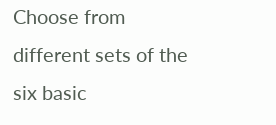Choose from different sets of the six basic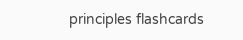principles flashcards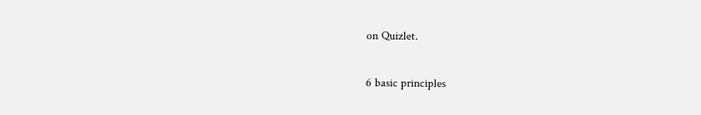on Quizlet.

6 basic principles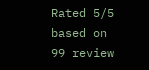Rated 5/5 based on 99 review